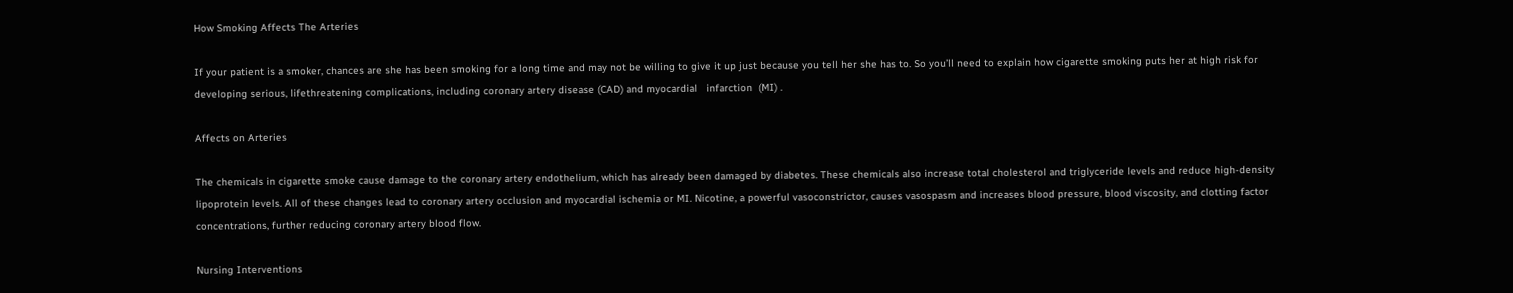How Smoking Affects The Arteries

If your patient is a smoker, chances are she has been smoking for a long time and may not be willing to give it up just because you tell her she has to. So you’ll need to explain how cigarette smoking puts her at high risk for developing serious, lifethreatening complications, including coronary artery disease (CAD) and myocardial   infarction  (MI) .

Affects on Arteries

The chemicals in cigarette smoke cause damage to the coronary artery endothelium, which has already been damaged by diabetes. These chemicals also increase total cholesterol and triglyceride levels and reduce high-density lipoprotein levels. All of these changes lead to coronary artery occlusion and myocardial ischemia or MI. Nicotine, a powerful vasoconstrictor, causes vasospasm and increases blood pressure, blood viscosity, and clotting factor concentrations, further reducing coronary artery blood flow.

Nursing Interventions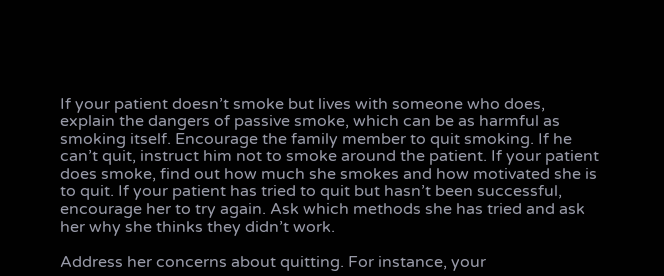If your patient doesn’t smoke but lives with someone who does, explain the dangers of passive smoke, which can be as harmful as smoking itself. Encourage the family member to quit smoking. If he can’t quit, instruct him not to smoke around the patient. If your patient does smoke, find out how much she smokes and how motivated she is to quit. If your patient has tried to quit but hasn’t been successful, encourage her to try again. Ask which methods she has tried and ask her why she thinks they didn’t work.

Address her concerns about quitting. For instance, your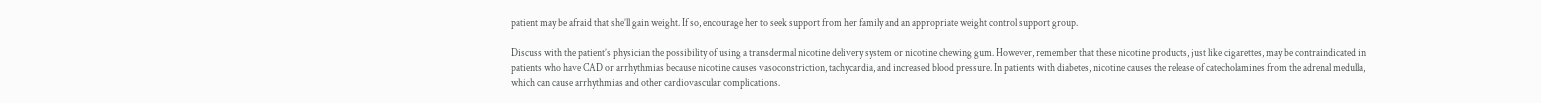patient may be afraid that she’ll gain weight. If so, encourage her to seek support from her family and an appropriate weight control support group.

Discuss with the patient’s physician the possibility of using a transdermal nicotine delivery system or nicotine chewing gum. However, remember that these nicotine products, just like cigarettes, may be contraindicated in patients who have CAD or arrhythmias because nicotine causes vasoconstriction, tachycardia, and increased blood pressure. In patients with diabetes, nicotine causes the release of catecholamines from the adrenal medulla, which can cause arrhythmias and other cardiovascular complications.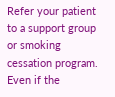Refer your patient to a support group or smoking cessation program. Even if the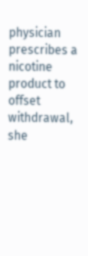physician prescribes a nicotine product to offset withdrawal, she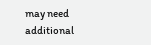may need additional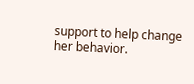support to help change her behavior.